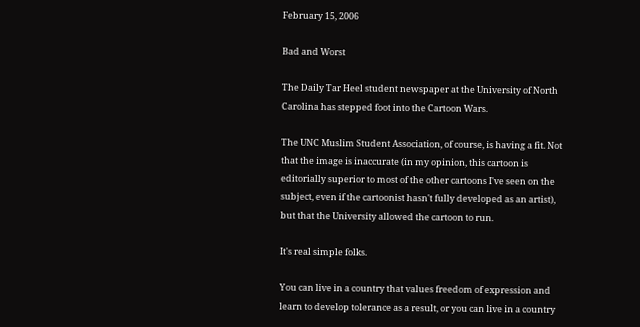February 15, 2006

Bad and Worst

The Daily Tar Heel student newspaper at the University of North Carolina has stepped foot into the Cartoon Wars.

The UNC Muslim Student Association, of course, is having a fit. Not that the image is inaccurate (in my opinion, this cartoon is editorially superior to most of the other cartoons I've seen on the subject, even if the cartoonist hasn't fully developed as an artist), but that the University allowed the cartoon to run.

It's real simple folks.

You can live in a country that values freedom of expression and learn to develop tolerance as a result, or you can live in a country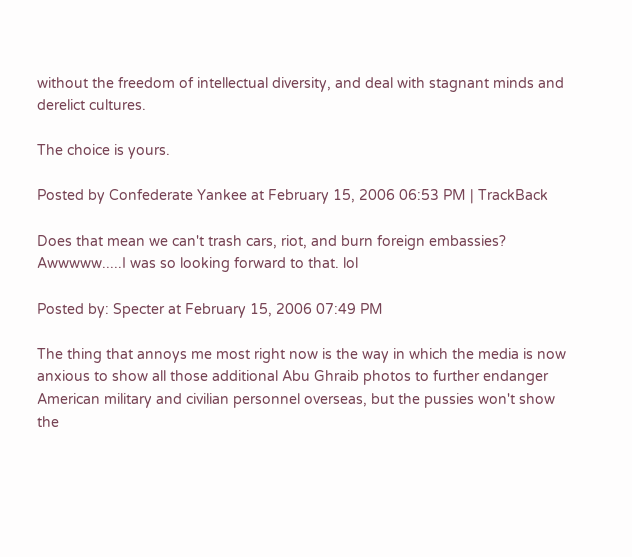without the freedom of intellectual diversity, and deal with stagnant minds and derelict cultures.

The choice is yours.

Posted by Confederate Yankee at February 15, 2006 06:53 PM | TrackBack

Does that mean we can't trash cars, riot, and burn foreign embassies? Awwwww.....I was so looking forward to that. lol

Posted by: Specter at February 15, 2006 07:49 PM

The thing that annoys me most right now is the way in which the media is now anxious to show all those additional Abu Ghraib photos to further endanger American military and civilian personnel overseas, but the pussies won't show the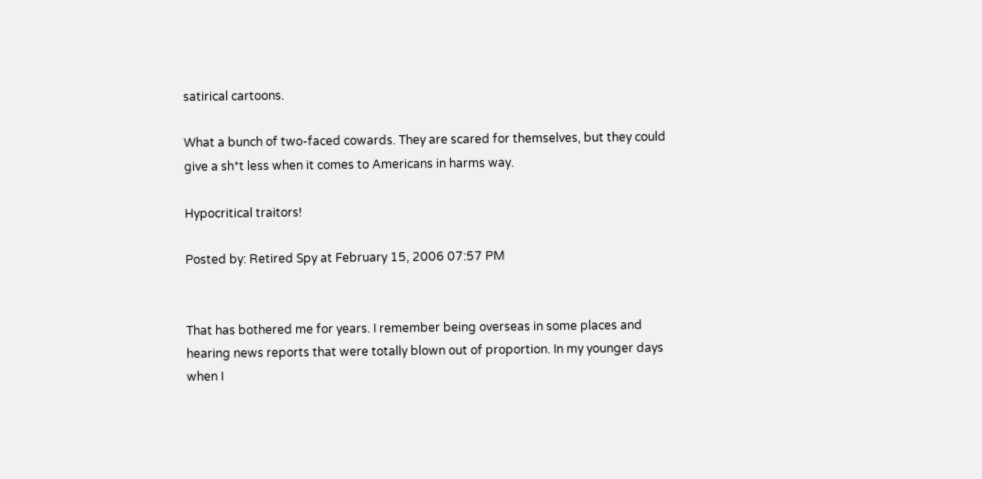satirical cartoons.

What a bunch of two-faced cowards. They are scared for themselves, but they could give a sh*t less when it comes to Americans in harms way.

Hypocritical traitors!

Posted by: Retired Spy at February 15, 2006 07:57 PM


That has bothered me for years. I remember being overseas in some places and hearing news reports that were totally blown out of proportion. In my younger days when I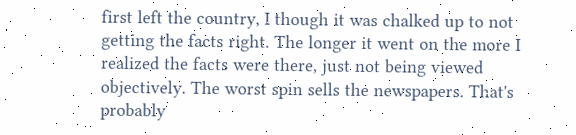first left the country, I though it was chalked up to not getting the facts right. The longer it went on the more I realized the facts were there, just not being viewed objectively. The worst spin sells the newspapers. That's probably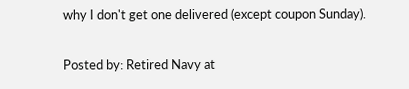why I don't get one delivered (except coupon Sunday).

Posted by: Retired Navy at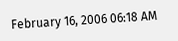February 16, 2006 06:18 AM